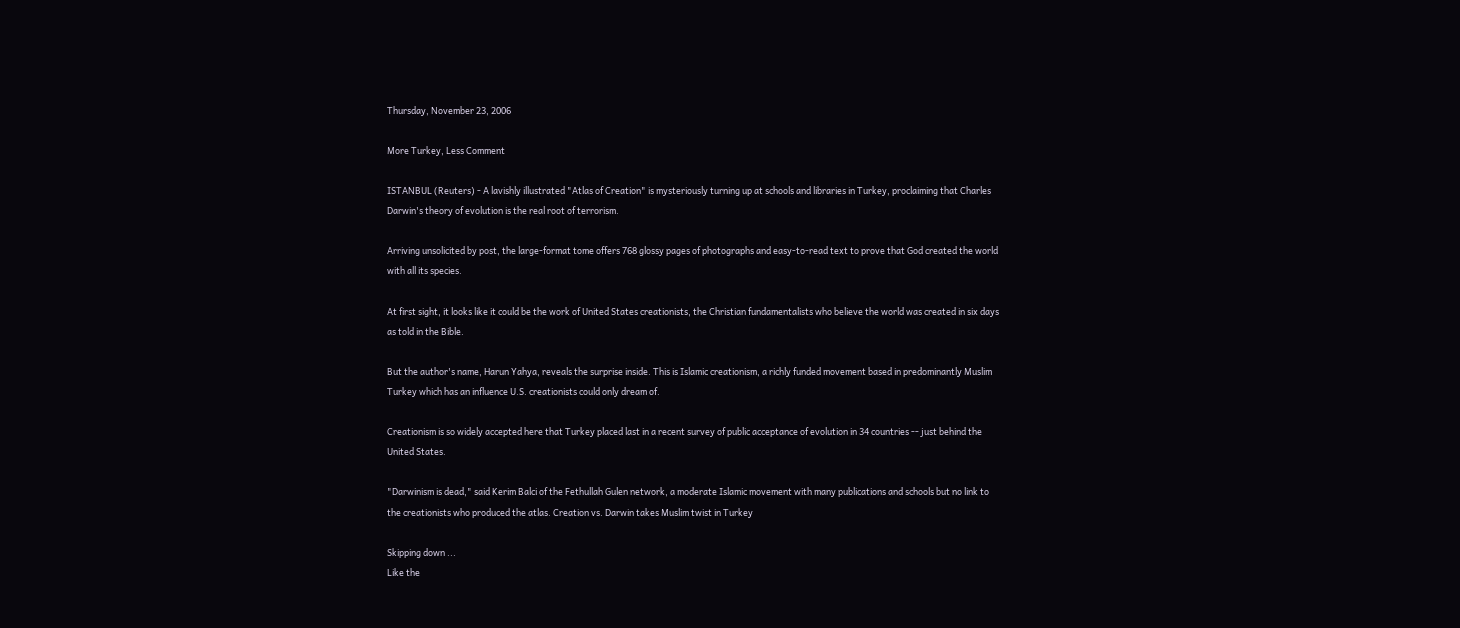Thursday, November 23, 2006

More Turkey, Less Comment

ISTANBUL (Reuters) - A lavishly illustrated "Atlas of Creation" is mysteriously turning up at schools and libraries in Turkey, proclaiming that Charles Darwin's theory of evolution is the real root of terrorism.

Arriving unsolicited by post, the large-format tome offers 768 glossy pages of photographs and easy-to-read text to prove that God created the world with all its species.

At first sight, it looks like it could be the work of United States creationists, the Christian fundamentalists who believe the world was created in six days as told in the Bible.

But the author's name, Harun Yahya, reveals the surprise inside. This is Islamic creationism, a richly funded movement based in predominantly Muslim Turkey which has an influence U.S. creationists could only dream of.

Creationism is so widely accepted here that Turkey placed last in a recent survey of public acceptance of evolution in 34 countries -- just behind the United States.

"Darwinism is dead," said Kerim Balci of the Fethullah Gulen network, a moderate Islamic movement with many publications and schools but no link to the creationists who produced the atlas. Creation vs. Darwin takes Muslim twist in Turkey

Skipping down ...
Like the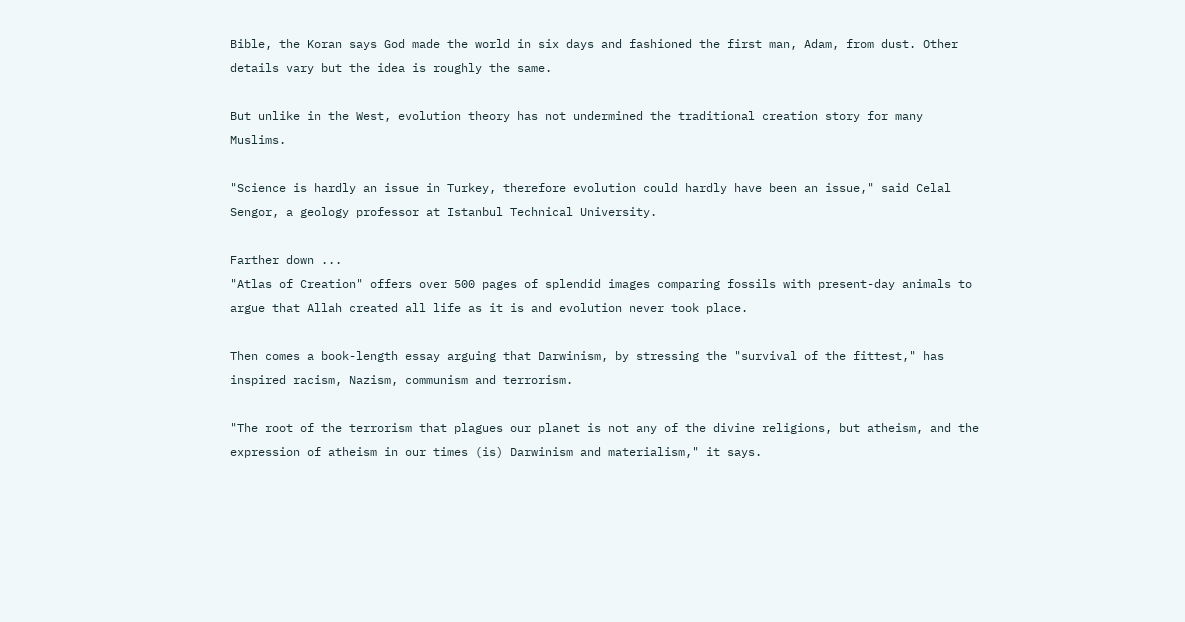Bible, the Koran says God made the world in six days and fashioned the first man, Adam, from dust. Other details vary but the idea is roughly the same.

But unlike in the West, evolution theory has not undermined the traditional creation story for many Muslims.

"Science is hardly an issue in Turkey, therefore evolution could hardly have been an issue," said Celal Sengor, a geology professor at Istanbul Technical University.

Farther down ...
"Atlas of Creation" offers over 500 pages of splendid images comparing fossils with present-day animals to argue that Allah created all life as it is and evolution never took place.

Then comes a book-length essay arguing that Darwinism, by stressing the "survival of the fittest," has inspired racism, Nazism, communism and terrorism.

"The root of the terrorism that plagues our planet is not any of the divine religions, but atheism, and the expression of atheism in our times (is) Darwinism and materialism," it says.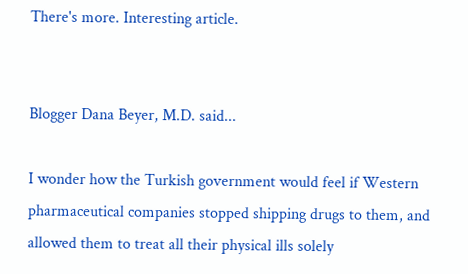There's more. Interesting article.


Blogger Dana Beyer, M.D. said...

I wonder how the Turkish government would feel if Western pharmaceutical companies stopped shipping drugs to them, and allowed them to treat all their physical ills solely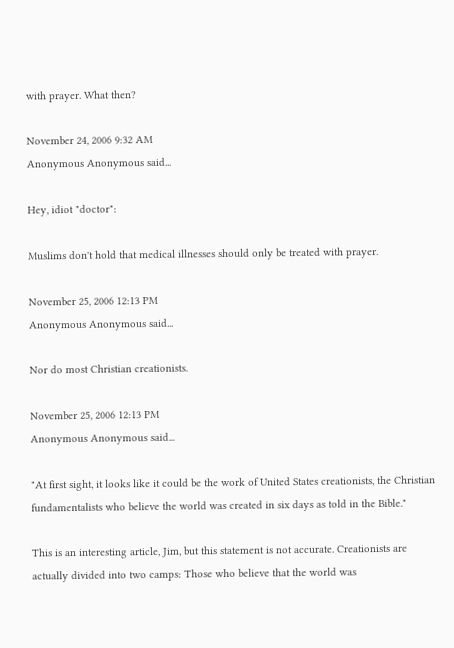with prayer. What then?

November 24, 2006 9:32 AM
Anonymous Anonymous said...

Hey, idiot "doctor":

Muslims don't hold that medical illnesses should only be treated with prayer.

November 25, 2006 12:13 PM
Anonymous Anonymous said...

Nor do most Christian creationists.

November 25, 2006 12:13 PM
Anonymous Anonymous said...

"At first sight, it looks like it could be the work of United States creationists, the Christian fundamentalists who believe the world was created in six days as told in the Bible."

This is an interesting article, Jim, but this statement is not accurate. Creationists are actually divided into two camps: Those who believe that the world was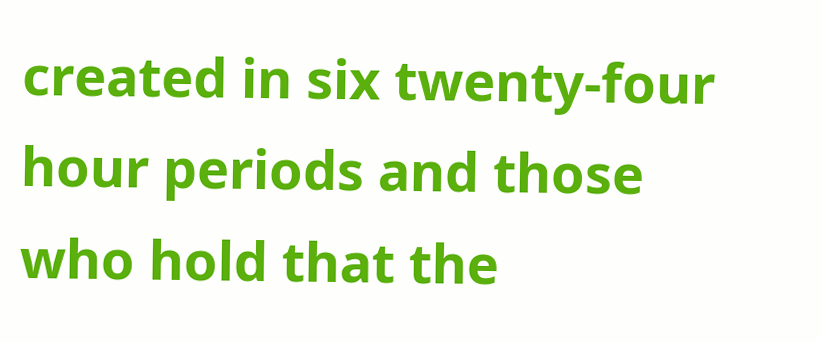created in six twenty-four hour periods and those who hold that the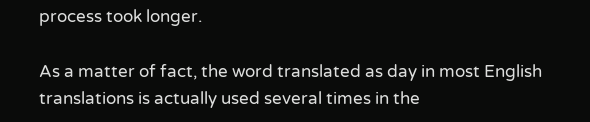process took longer.

As a matter of fact, the word translated as day in most English translations is actually used several times in the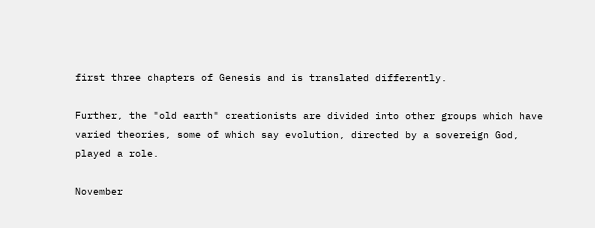first three chapters of Genesis and is translated differently.

Further, the "old earth" creationists are divided into other groups which have varied theories, some of which say evolution, directed by a sovereign God, played a role.

November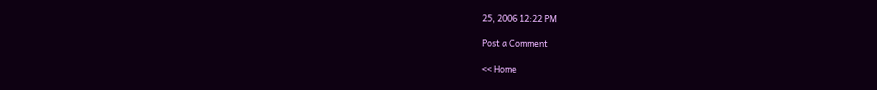25, 2006 12:22 PM

Post a Comment

<< Home